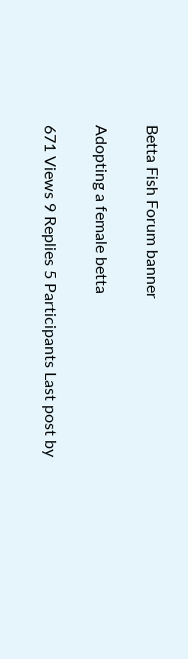Betta Fish Forum banner

Adopting a female betta

671 Views 9 Replies 5 Participants Last post by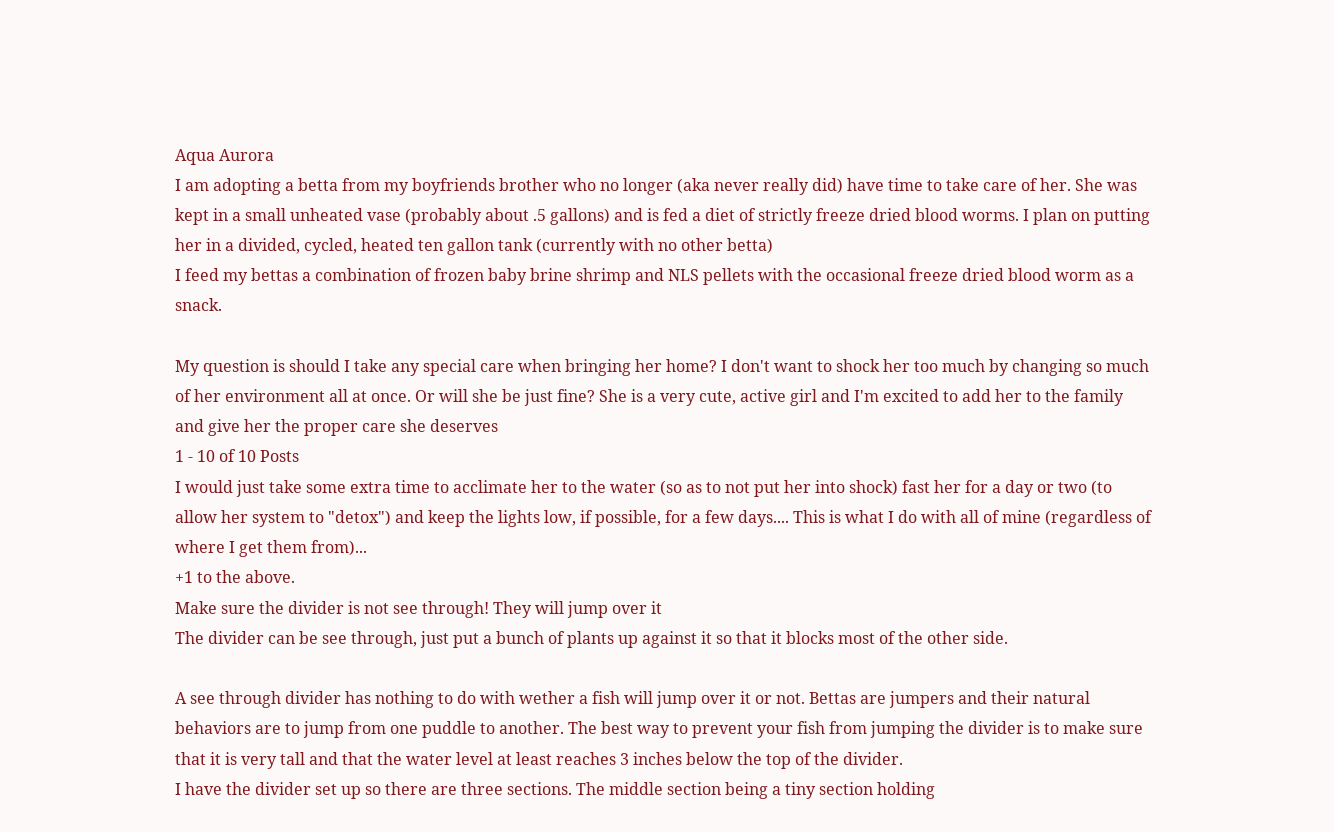Aqua Aurora
I am adopting a betta from my boyfriends brother who no longer (aka never really did) have time to take care of her. She was kept in a small unheated vase (probably about .5 gallons) and is fed a diet of strictly freeze dried blood worms. I plan on putting her in a divided, cycled, heated ten gallon tank (currently with no other betta)
I feed my bettas a combination of frozen baby brine shrimp and NLS pellets with the occasional freeze dried blood worm as a snack.

My question is should I take any special care when bringing her home? I don't want to shock her too much by changing so much of her environment all at once. Or will she be just fine? She is a very cute, active girl and I'm excited to add her to the family and give her the proper care she deserves
1 - 10 of 10 Posts
I would just take some extra time to acclimate her to the water (so as to not put her into shock) fast her for a day or two (to allow her system to "detox") and keep the lights low, if possible, for a few days.... This is what I do with all of mine (regardless of where I get them from)...
+1 to the above.
Make sure the divider is not see through! They will jump over it
The divider can be see through, just put a bunch of plants up against it so that it blocks most of the other side.

A see through divider has nothing to do with wether a fish will jump over it or not. Bettas are jumpers and their natural behaviors are to jump from one puddle to another. The best way to prevent your fish from jumping the divider is to make sure that it is very tall and that the water level at least reaches 3 inches below the top of the divider.
I have the divider set up so there are three sections. The middle section being a tiny section holding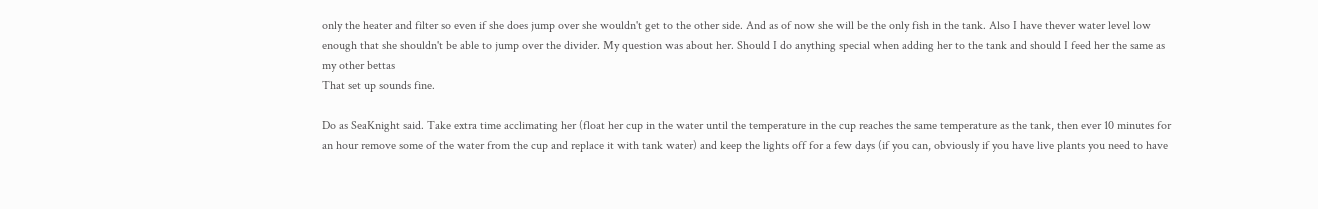only the heater and filter so even if she does jump over she wouldn't get to the other side. And as of now she will be the only fish in the tank. Also I have thever water level low enough that she shouldn't be able to jump over the divider. My question was about her. Should I do anything special when adding her to the tank and should I feed her the same as my other bettas
That set up sounds fine.

Do as SeaKnight said. Take extra time acclimating her (float her cup in the water until the temperature in the cup reaches the same temperature as the tank, then ever 10 minutes for an hour remove some of the water from the cup and replace it with tank water) and keep the lights off for a few days (if you can, obviously if you have live plants you need to have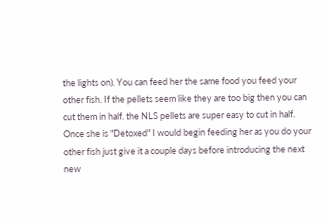the lights on). You can feed her the same food you feed your other fish. If the pellets seem like they are too big then you can cut them in half. the NLS pellets are super easy to cut in half.
Once she is "Detoxed" I would begin feeding her as you do your other fish just give it a couple days before introducing the next new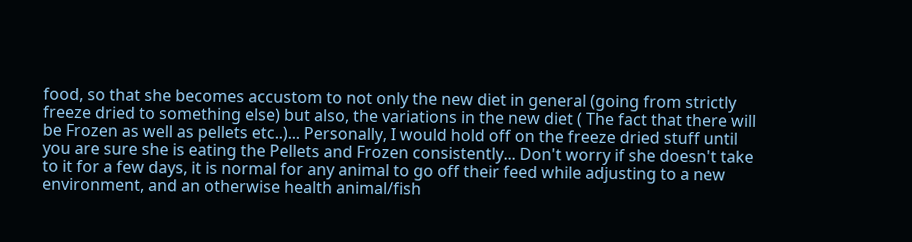food, so that she becomes accustom to not only the new diet in general (going from strictly freeze dried to something else) but also, the variations in the new diet ( The fact that there will be Frozen as well as pellets etc..)... Personally, I would hold off on the freeze dried stuff until you are sure she is eating the Pellets and Frozen consistently... Don't worry if she doesn't take to it for a few days, it is normal for any animal to go off their feed while adjusting to a new environment, and an otherwise health animal/fish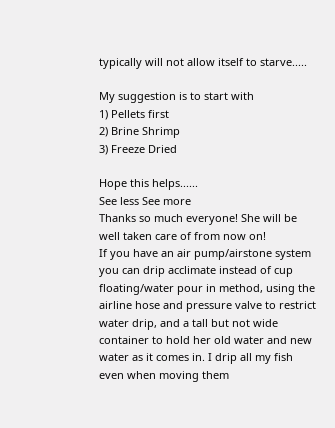typically will not allow itself to starve.....

My suggestion is to start with
1) Pellets first
2) Brine Shrimp
3) Freeze Dried

Hope this helps......
See less See more
Thanks so much everyone! She will be well taken care of from now on!
If you have an air pump/airstone system you can drip acclimate instead of cup floating/water pour in method, using the airline hose and pressure valve to restrict water drip, and a tall but not wide container to hold her old water and new water as it comes in. I drip all my fish even when moving them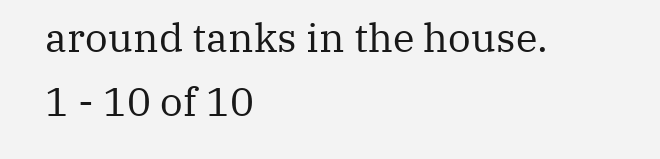around tanks in the house.
1 - 10 of 10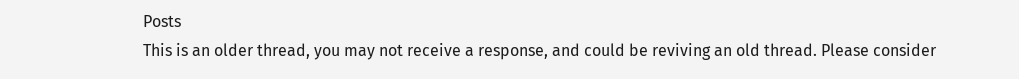Posts
This is an older thread, you may not receive a response, and could be reviving an old thread. Please consider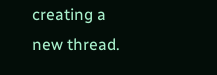creating a new thread.